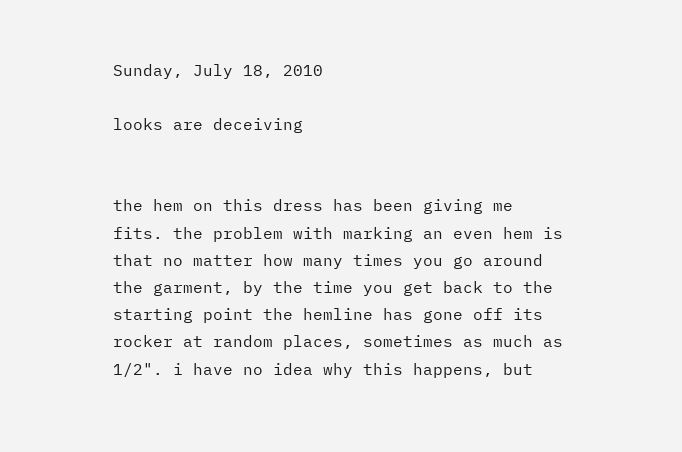Sunday, July 18, 2010

looks are deceiving


the hem on this dress has been giving me fits. the problem with marking an even hem is that no matter how many times you go around the garment, by the time you get back to the starting point the hemline has gone off its rocker at random places, sometimes as much as 1/2". i have no idea why this happens, but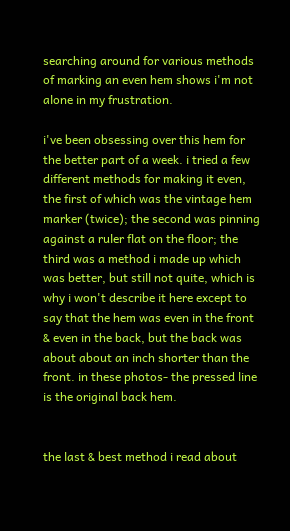searching around for various methods of marking an even hem shows i'm not alone in my frustration.

i've been obsessing over this hem for the better part of a week. i tried a few different methods for making it even, the first of which was the vintage hem marker (twice); the second was pinning against a ruler flat on the floor; the third was a method i made up which was better, but still not quite, which is why i won't describe it here except to say that the hem was even in the front & even in the back, but the back was about about an inch shorter than the front. in these photos- the pressed line is the original back hem.


the last & best method i read about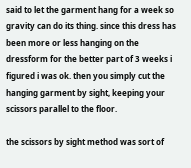said to let the garment hang for a week so gravity can do its thing. since this dress has been more or less hanging on the dressform for the better part of 3 weeks i figured i was ok. then you simply cut the hanging garment by sight, keeping your scissors parallel to the floor.

the scissors by sight method was sort of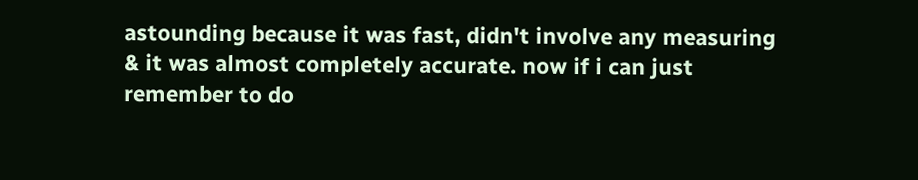astounding because it was fast, didn't involve any measuring & it was almost completely accurate. now if i can just remember to do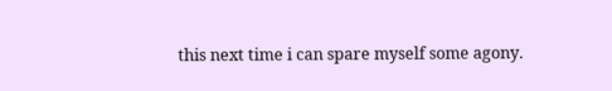this next time i can spare myself some agony.